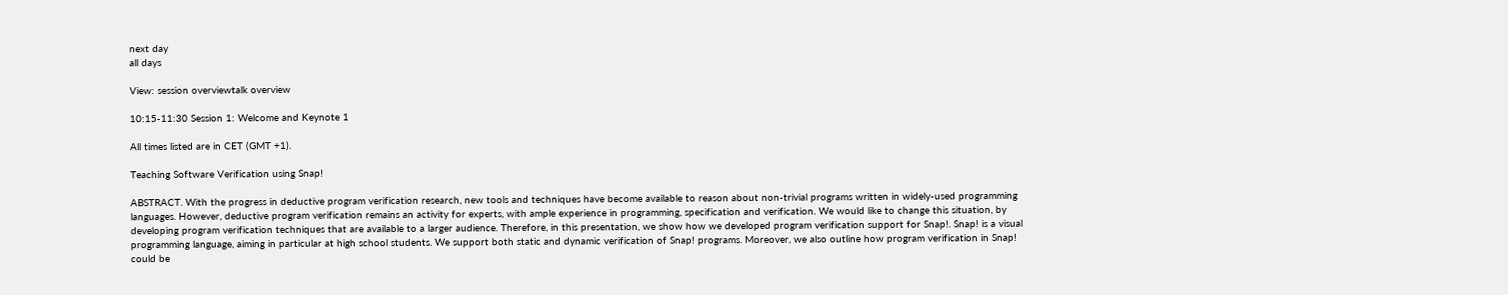next day
all days

View: session overviewtalk overview

10:15-11:30 Session 1: Welcome and Keynote 1

All times listed are in CET (GMT +1).

Teaching Software Verification using Snap!

ABSTRACT. With the progress in deductive program verification research, new tools and techniques have become available to reason about non-trivial programs written in widely-used programming languages. However, deductive program verification remains an activity for experts, with ample experience in programming, specification and verification. We would like to change this situation, by developing program verification techniques that are available to a larger audience. Therefore, in this presentation, we show how we developed program verification support for Snap!. Snap! is a visual programming language, aiming in particular at high school students. We support both static and dynamic verification of Snap! programs. Moreover, we also outline how program verification in Snap! could be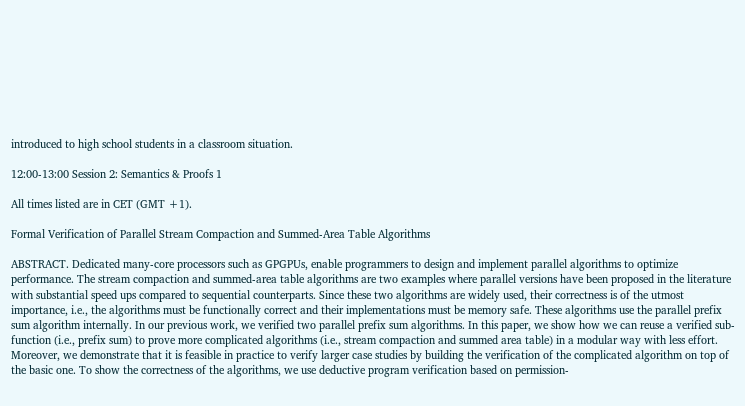introduced to high school students in a classroom situation.

12:00-13:00 Session 2: Semantics & Proofs 1

All times listed are in CET (GMT +1).

Formal Verification of Parallel Stream Compaction and Summed-Area Table Algorithms

ABSTRACT. Dedicated many-core processors such as GPGPUs, enable programmers to design and implement parallel algorithms to optimize performance. The stream compaction and summed-area table algorithms are two examples where parallel versions have been proposed in the literature with substantial speed ups compared to sequential counterparts. Since these two algorithms are widely used, their correctness is of the utmost importance, i.e., the algorithms must be functionally correct and their implementations must be memory safe. These algorithms use the parallel prefix sum algorithm internally. In our previous work, we verified two parallel prefix sum algorithms. In this paper, we show how we can reuse a verified sub-function (i.e., prefix sum) to prove more complicated algorithms (i.e., stream compaction and summed area table) in a modular way with less effort. Moreover, we demonstrate that it is feasible in practice to verify larger case studies by building the verification of the complicated algorithm on top of the basic one. To show the correctness of the algorithms, we use deductive program verification based on permission-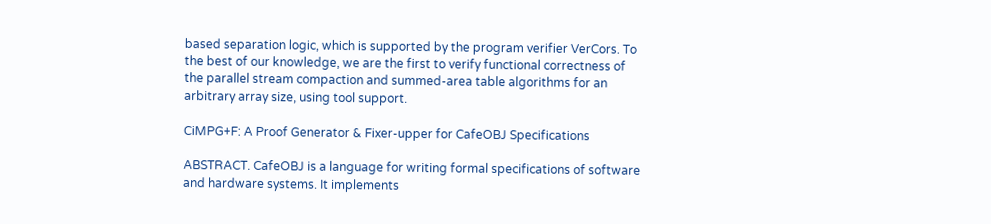based separation logic, which is supported by the program verifier VerCors. To the best of our knowledge, we are the first to verify functional correctness of the parallel stream compaction and summed-area table algorithms for an arbitrary array size, using tool support.

CiMPG+F: A Proof Generator & Fixer-upper for CafeOBJ Specifications

ABSTRACT. CafeOBJ is a language for writing formal specifications of software and hardware systems. It implements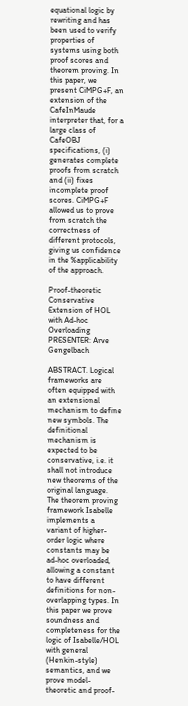equational logic by rewriting and has been used to verify properties of systems using both proof scores and theorem proving. In this paper, we present CiMPG+F, an extension of the CafeInMaude interpreter that, for a large class of CafeOBJ specifications, (i) generates complete proofs from scratch and (ii) fixes incomplete proof scores. CiMPG+F allowed us to prove from scratch the correctness of different protocols, giving us confidence in the %applicability of the approach.

Proof-theoretic Conservative Extension of HOL with Ad-hoc Overloading
PRESENTER: Arve Gengelbach

ABSTRACT. Logical frameworks are often equipped with an extensional mechanism to define new symbols. The definitional mechanism is expected to be conservative, i.e. it shall not introduce new theorems of the original language. The theorem proving framework Isabelle implements a variant of higher-order logic where constants may be ad-hoc overloaded, allowing a constant to have different definitions for non-overlapping types. In this paper we prove soundness and completeness for the logic of Isabelle/HOL with general (Henkin-style) semantics, and we prove model-theoretic and proof-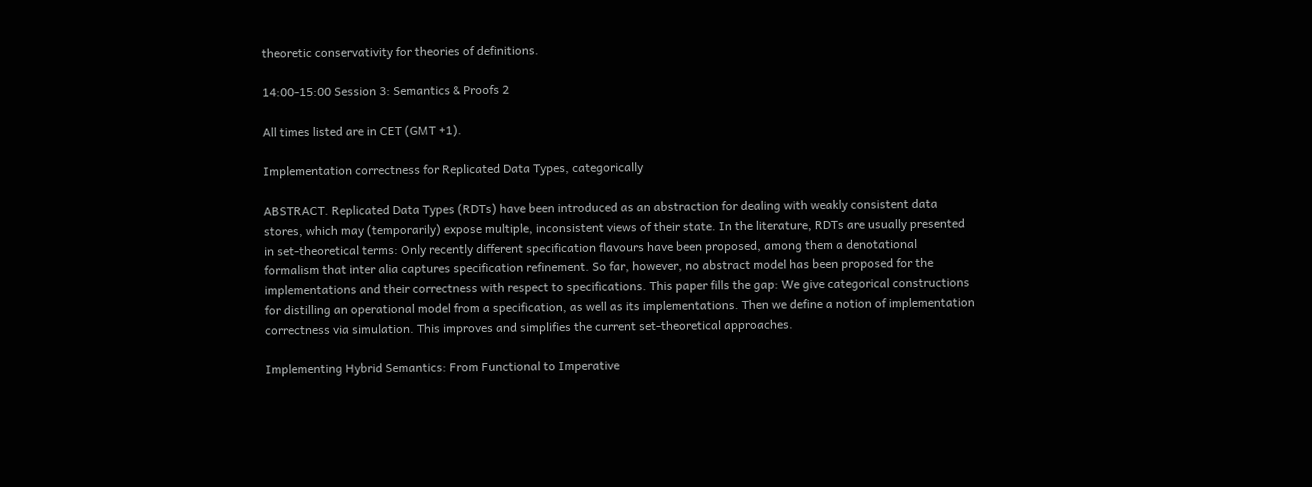theoretic conservativity for theories of definitions.

14:00-15:00 Session 3: Semantics & Proofs 2

All times listed are in CET (GMT +1).

Implementation correctness for Replicated Data Types, categorically

ABSTRACT. Replicated Data Types (RDTs) have been introduced as an abstraction for dealing with weakly consistent data stores, which may (temporarily) expose multiple, inconsistent views of their state. In the literature, RDTs are usually presented in set-theoretical terms: Only recently different specification flavours have been proposed, among them a denotational formalism that inter alia captures specification refinement. So far, however, no abstract model has been proposed for the implementations and their correctness with respect to specifications. This paper fills the gap: We give categorical constructions for distilling an operational model from a specification, as well as its implementations. Then we define a notion of implementation correctness via simulation. This improves and simplifies the current set-theoretical approaches.

Implementing Hybrid Semantics: From Functional to Imperative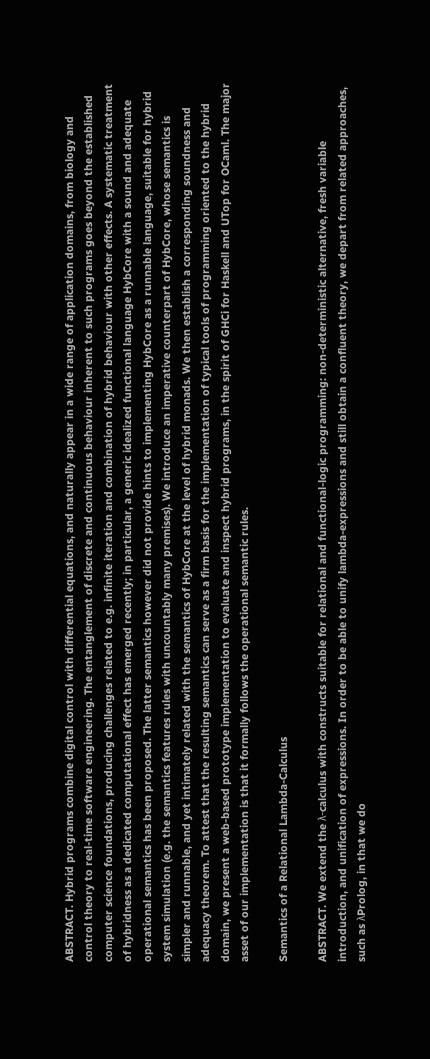ABSTRACT. Hybrid programs combine digital control with differential equations, and naturally appear in a wide range of application domains, from biology and control theory to real-time software engineering. The entanglement of discrete and continuous behaviour inherent to such programs goes beyond the established computer science foundations, producing challenges related to e.g. infinite iteration and combination of hybrid behaviour with other effects. A systematic treatment of hybridness as a dedicated computational effect has emerged recently; in particular, a generic idealized functional language HybCore with a sound and adequate operational semantics has been proposed. The latter semantics however did not provide hints to implementing HybCore as a runnable language, suitable for hybrid system simulation (e.g. the semantics features rules with uncountably many premises). We introduce an imperative counterpart of HybCore, whose semantics is simpler and runnable, and yet intimately related with the semantics of HybCore at the level of hybrid monads. We then establish a corresponding soundness and adequacy theorem. To attest that the resulting semantics can serve as a firm basis for the implementation of typical tools of programming oriented to the hybrid domain, we present a web-based prototype implementation to evaluate and inspect hybrid programs, in the spirit of GHCi for Haskell and UTop for OCaml. The major asset of our implementation is that it formally follows the operational semantic rules.

Semantics of a Relational Lambda-Calculus

ABSTRACT. We extend the λ-calculus with constructs suitable for relational and functional-logic programming: non-deterministic alternative, fresh variable introduction, and unification of expressions. In order to be able to unify lambda-expressions and still obtain a confluent theory, we depart from related approaches, such as λProlog, in that we do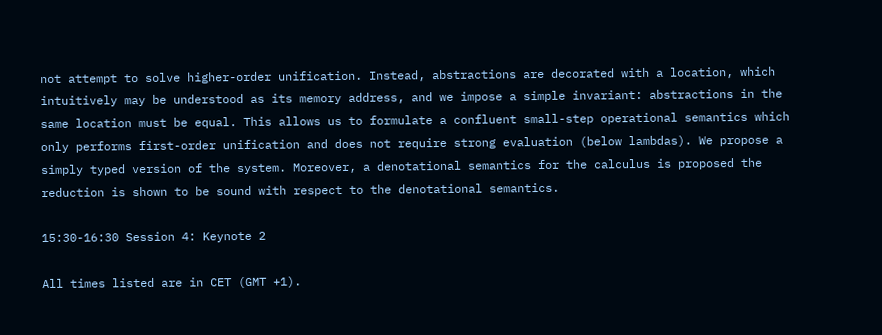not attempt to solve higher-order unification. Instead, abstractions are decorated with a location, which intuitively may be understood as its memory address, and we impose a simple invariant: abstractions in the same location must be equal. This allows us to formulate a confluent small-step operational semantics which only performs first-order unification and does not require strong evaluation (below lambdas). We propose a simply typed version of the system. Moreover, a denotational semantics for the calculus is proposed the reduction is shown to be sound with respect to the denotational semantics.

15:30-16:30 Session 4: Keynote 2

All times listed are in CET (GMT +1).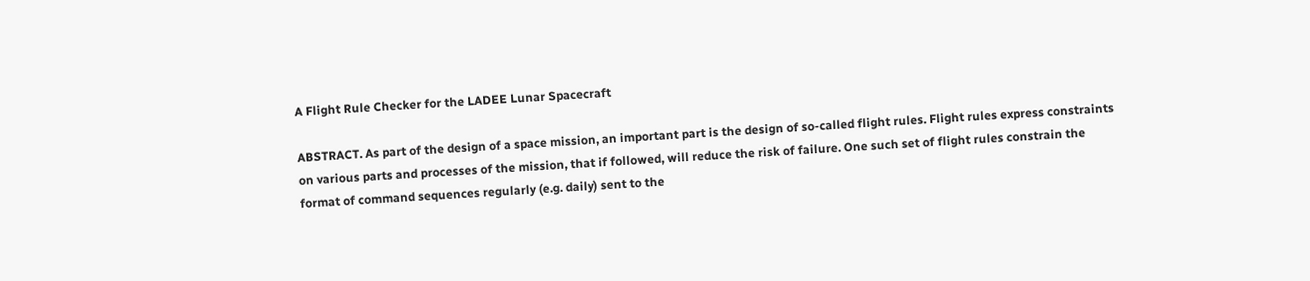A Flight Rule Checker for the LADEE Lunar Spacecraft

ABSTRACT. As part of the design of a space mission, an important part is the design of so-called flight rules. Flight rules express constraints on various parts and processes of the mission, that if followed, will reduce the risk of failure. One such set of flight rules constrain the format of command sequences regularly (e.g. daily) sent to the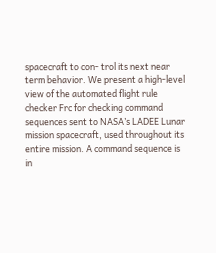spacecraft to con- trol its next near term behavior. We present a high-level view of the automated flight rule checker Frc for checking command sequences sent to NASA’s LADEE Lunar mission spacecraft, used throughout its entire mission. A command sequence is in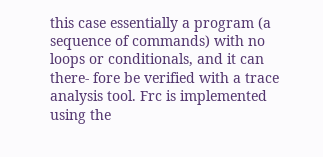this case essentially a program (a sequence of commands) with no loops or conditionals, and it can there- fore be verified with a trace analysis tool. Frc is implemented using the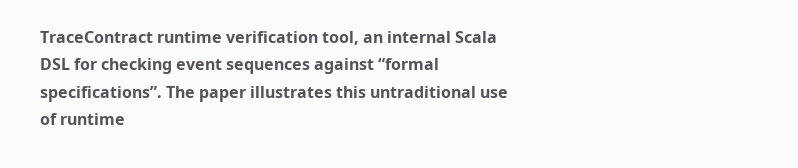TraceContract runtime verification tool, an internal Scala DSL for checking event sequences against “formal specifications”. The paper illustrates this untraditional use of runtime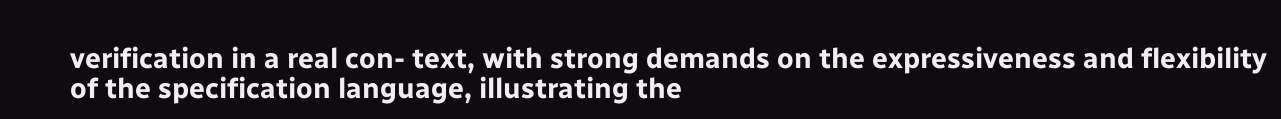verification in a real con- text, with strong demands on the expressiveness and flexibility of the specification language, illustrating the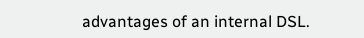advantages of an internal DSL.